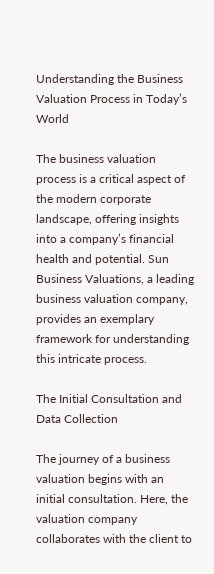Understanding the Business Valuation Process in Today’s World

The business valuation process is a critical aspect of the modern corporate landscape, offering insights into a company’s financial health and potential. Sun Business Valuations, a leading business valuation company, provides an exemplary framework for understanding this intricate process.

The Initial Consultation and Data Collection

The journey of a business valuation begins with an initial consultation. Here, the valuation company collaborates with the client to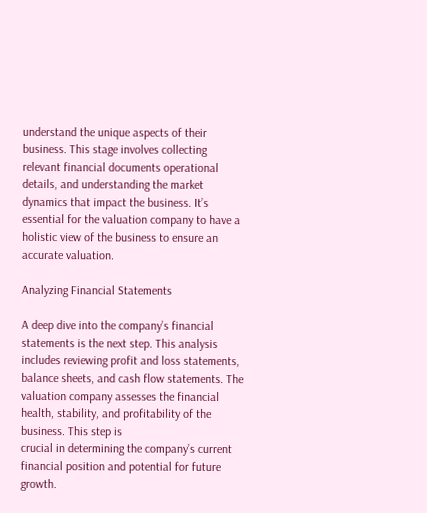understand the unique aspects of their business. This stage involves collecting relevant financial documents operational details, and understanding the market dynamics that impact the business. It’s essential for the valuation company to have a holistic view of the business to ensure an accurate valuation.

Analyzing Financial Statements

A deep dive into the company’s financial statements is the next step. This analysis includes reviewing profit and loss statements, balance sheets, and cash flow statements. The valuation company assesses the financial health, stability, and profitability of the business. This step is
crucial in determining the company’s current financial position and potential for future growth.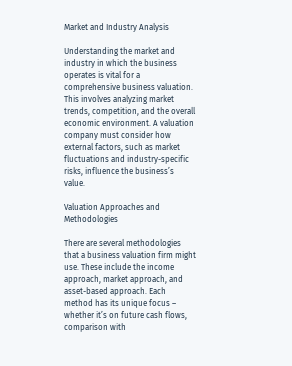Market and Industry Analysis

Understanding the market and industry in which the business operates is vital for a comprehensive business valuation. This involves analyzing market trends, competition, and the overall economic environment. A valuation company must consider how external factors, such as market fluctuations and industry-specific risks, influence the business’s value.

Valuation Approaches and Methodologies

There are several methodologies that a business valuation firm might use. These include the income approach, market approach, and asset-based approach. Each method has its unique focus – whether it’s on future cash flows, comparison with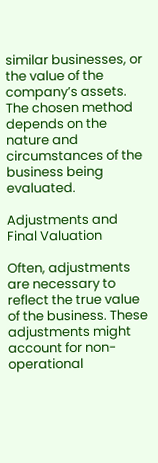similar businesses, or the value of the company’s assets. The chosen method depends on the nature and circumstances of the business being evaluated.

Adjustments and Final Valuation

Often, adjustments are necessary to reflect the true value of the business. These adjustments might account for non-operational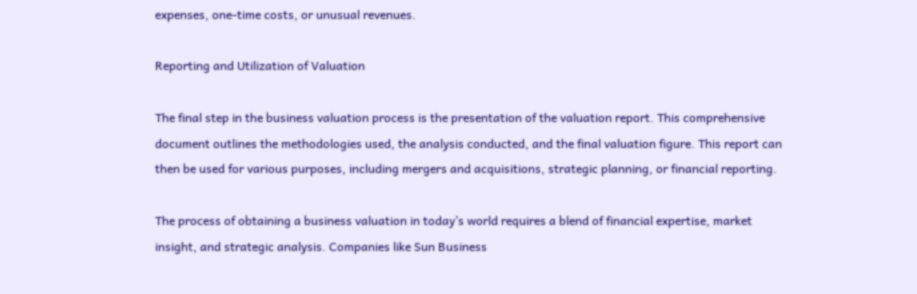expenses, one-time costs, or unusual revenues.

Reporting and Utilization of Valuation

The final step in the business valuation process is the presentation of the valuation report. This comprehensive document outlines the methodologies used, the analysis conducted, and the final valuation figure. This report can then be used for various purposes, including mergers and acquisitions, strategic planning, or financial reporting.

The process of obtaining a business valuation in today’s world requires a blend of financial expertise, market insight, and strategic analysis. Companies like Sun Business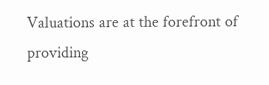Valuations are at the forefront of providing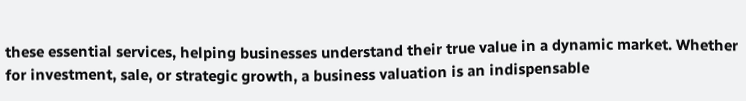these essential services, helping businesses understand their true value in a dynamic market. Whether for investment, sale, or strategic growth, a business valuation is an indispensable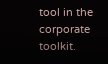tool in the corporate toolkit.